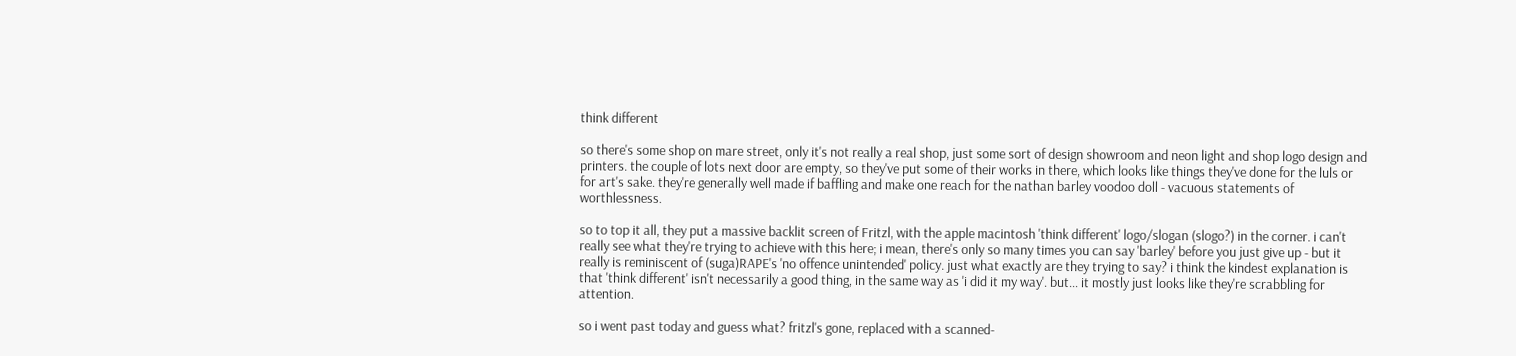think different

so there's some shop on mare street, only it's not really a real shop, just some sort of design showroom and neon light and shop logo design and printers. the couple of lots next door are empty, so they've put some of their works in there, which looks like things they've done for the luls or for art's sake. they're generally well made if baffling and make one reach for the nathan barley voodoo doll - vacuous statements of worthlessness.

so to top it all, they put a massive backlit screen of Fritzl, with the apple macintosh 'think different' logo/slogan (slogo?) in the corner. i can't really see what they're trying to achieve with this here; i mean, there's only so many times you can say 'barley' before you just give up - but it really is reminiscent of (suga)RAPE's 'no offence unintended' policy. just what exactly are they trying to say? i think the kindest explanation is that 'think different' isn't necessarily a good thing, in the same way as 'i did it my way'. but... it mostly just looks like they're scrabbling for attention.

so i went past today and guess what? fritzl's gone, replaced with a scanned-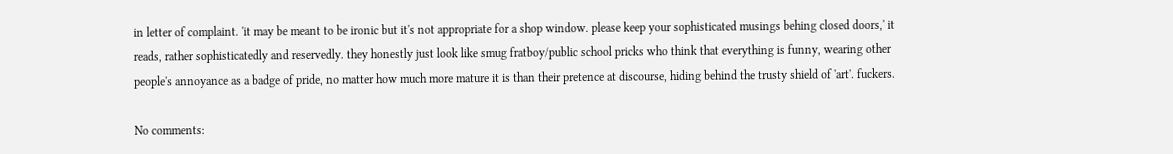in letter of complaint. 'it may be meant to be ironic but it's not appropriate for a shop window. please keep your sophisticated musings behing closed doors,' it reads, rather sophisticatedly and reservedly. they honestly just look like smug fratboy/public school pricks who think that everything is funny, wearing other people's annoyance as a badge of pride, no matter how much more mature it is than their pretence at discourse, hiding behind the trusty shield of 'art'. fuckers.

No comments: